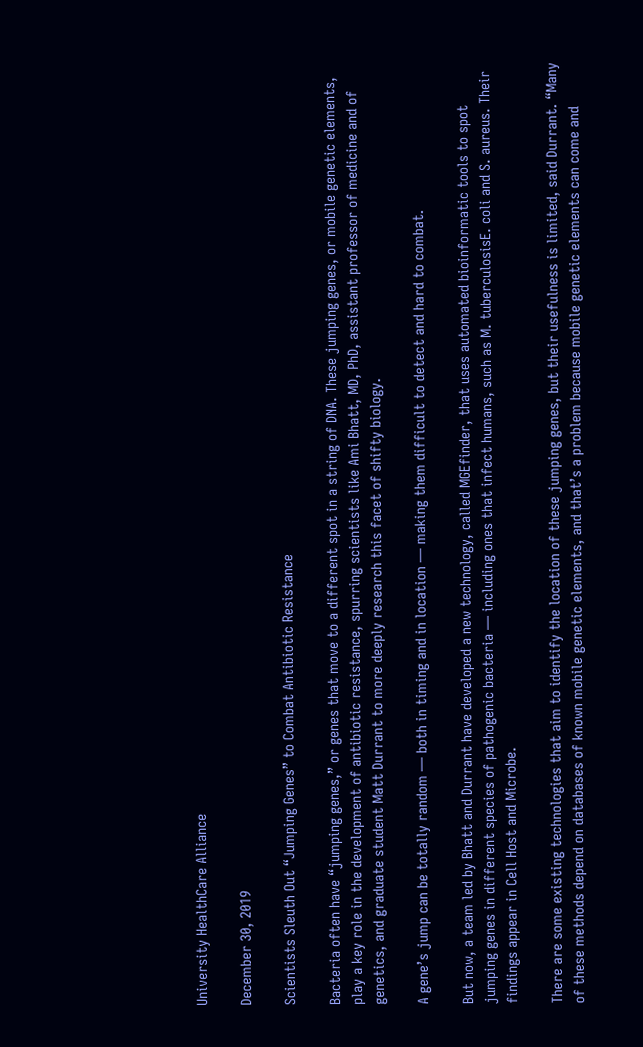University HealthCare Alliance

December 30, 2019

Scientists Sleuth Out “Jumping Genes” to Combat Antibiotic Resistance

Bacteria often have “jumping genes,” or genes that move to a different spot in a string of DNA. These jumping genes, or mobile genetic elements, play a key role in the development of antibiotic resistance, spurring scientists like Ami Bhatt, MD, PhD, assistant professor of medicine and of genetics, and graduate student Matt Durrant to more deeply research this facet of shifty biology.

A gene’s jump can be totally random — both in timing and in location — making them difficult to detect and hard to combat.

But now, a team led by Bhatt and Durrant have developed a new technology, called MGEfinder, that uses automated bioinformatic tools to spot jumping genes in different species of pathogenic bacteria — including ones that infect humans, such as M. tuberculosisE. coli and S. aureus. Their findings appear in Cell Host and Microbe.

There are some existing technologies that aim to identify the location of these jumping genes, but their usefulness is limited, said Durrant. “Many of these methods depend on databases of known mobile genetic elements, and that’s a problem because mobile genetic elements can come and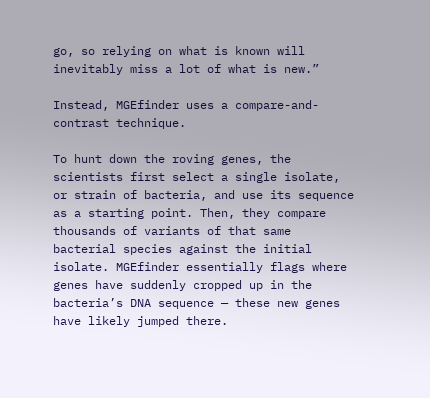go, so relying on what is known will inevitably miss a lot of what is new.”

Instead, MGEfinder uses a compare-and-contrast technique.

To hunt down the roving genes, the scientists first select a single isolate, or strain of bacteria, and use its sequence as a starting point. Then, they compare thousands of variants of that same bacterial species against the initial isolate. MGEfinder essentially flags where genes have suddenly cropped up in the bacteria’s DNA sequence — these new genes have likely jumped there.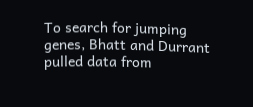To search for jumping genes, Bhatt and Durrant pulled data from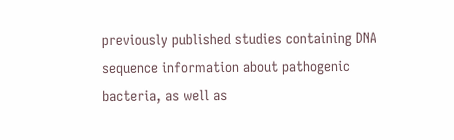previously published studies containing DNA sequence information about pathogenic bacteria, as well as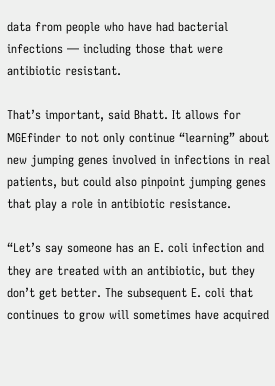data from people who have had bacterial infections — including those that were antibiotic resistant.

That’s important, said Bhatt. It allows for MGEfinder to not only continue “learning” about new jumping genes involved in infections in real patients, but could also pinpoint jumping genes that play a role in antibiotic resistance.

“Let’s say someone has an E. coli infection and they are treated with an antibiotic, but they don’t get better. The subsequent E. coli that continues to grow will sometimes have acquired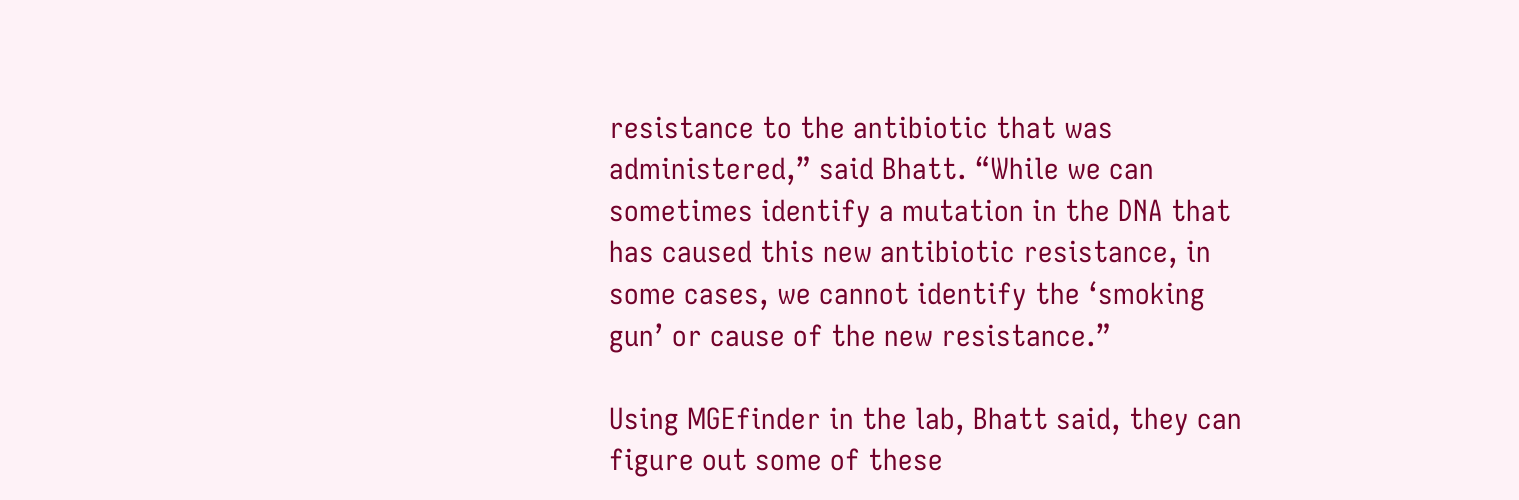resistance to the antibiotic that was administered,” said Bhatt. “While we can sometimes identify a mutation in the DNA that has caused this new antibiotic resistance, in some cases, we cannot identify the ‘smoking gun’ or cause of the new resistance.”

Using MGEfinder in the lab, Bhatt said, they can figure out some of these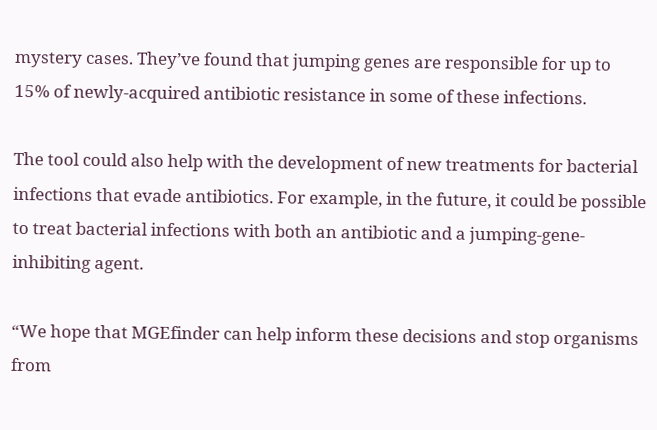mystery cases. They’ve found that jumping genes are responsible for up to 15% of newly-acquired antibiotic resistance in some of these infections.

The tool could also help with the development of new treatments for bacterial infections that evade antibiotics. For example, in the future, it could be possible to treat bacterial infections with both an antibiotic and a jumping-gene-inhibiting agent.

“We hope that MGEfinder can help inform these decisions and stop organisms from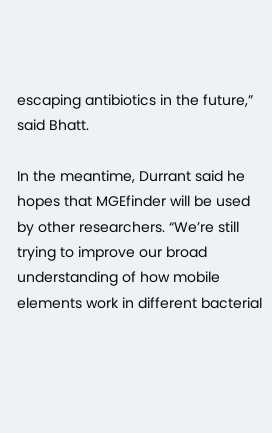escaping antibiotics in the future,” said Bhatt.

In the meantime, Durrant said he hopes that MGEfinder will be used by other researchers. “We’re still trying to improve our broad understanding of how mobile elements work in different bacterial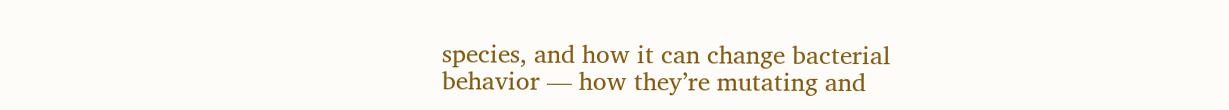species, and how it can change bacterial behavior — how they’re mutating and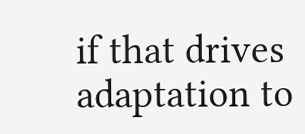if that drives adaptation to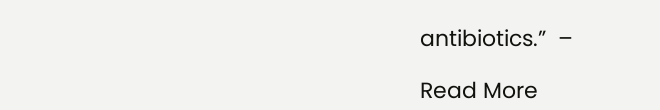antibiotics.”  –

Read More